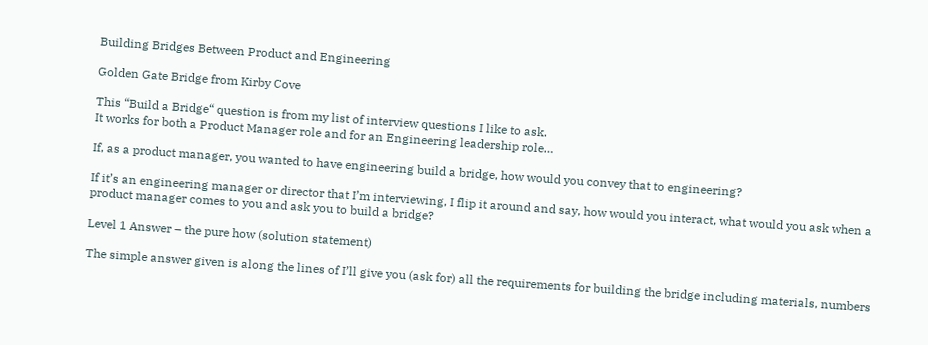Building Bridges Between Product and Engineering

Golden Gate Bridge from Kirby Cove

This “Build a Bridge“ question is from my list of interview questions I like to ask.
It works for both a Product Manager role and for an Engineering leadership role…

If, as a product manager, you wanted to have engineering build a bridge, how would you convey that to engineering?

If it’s an engineering manager or director that I’m interviewing, I flip it around and say, how would you interact, what would you ask when a product manager comes to you and ask you to build a bridge?

Level 1 Answer – the pure how (solution statement)

The simple answer given is along the lines of I’ll give you (ask for) all the requirements for building the bridge including materials, numbers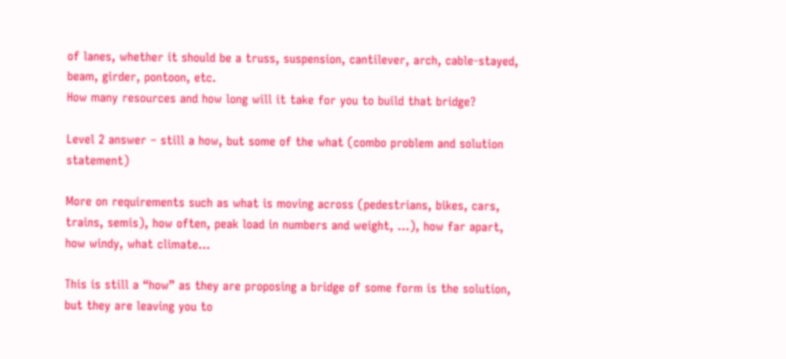of lanes, whether it should be a truss, suspension, cantilever, arch, cable-stayed, beam, girder, pontoon, etc.
How many resources and how long will it take for you to build that bridge?

Level 2 answer – still a how, but some of the what (combo problem and solution statement)

More on requirements such as what is moving across (pedestrians, bikes, cars, trains, semis), how often, peak load in numbers and weight, …), how far apart, how windy, what climate…

This is still a “how” as they are proposing a bridge of some form is the solution, but they are leaving you to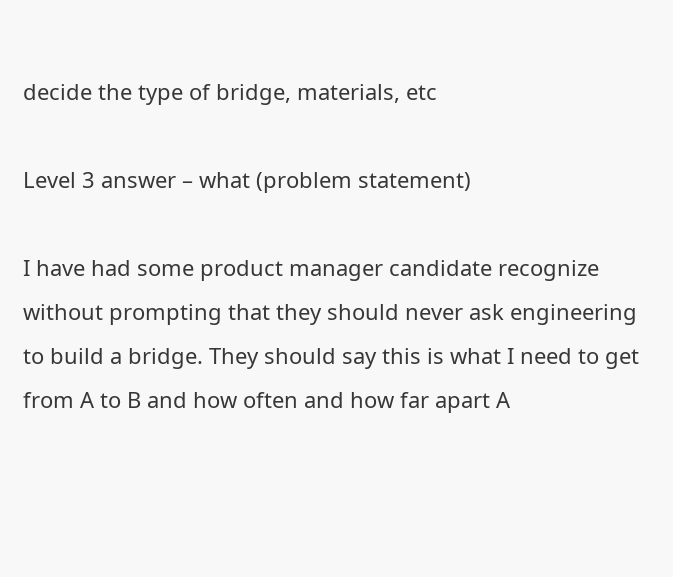decide the type of bridge, materials, etc

Level 3 answer – what (problem statement)

I have had some product manager candidate recognize without prompting that they should never ask engineering to build a bridge. They should say this is what I need to get from A to B and how often and how far apart A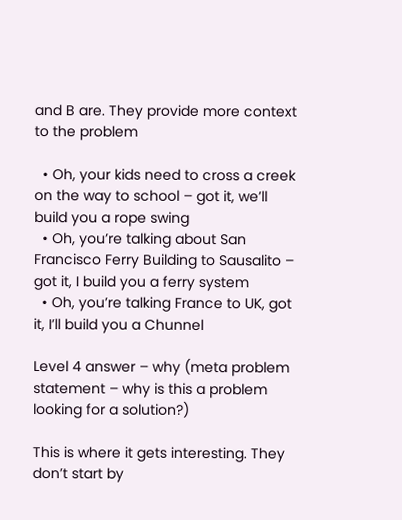and B are. They provide more context to the problem

  • Oh, your kids need to cross a creek on the way to school – got it, we’ll build you a rope swing
  • Oh, you’re talking about San Francisco Ferry Building to Sausalito – got it, I build you a ferry system
  • Oh, you’re talking France to UK, got it, I’ll build you a Chunnel

Level 4 answer – why (meta problem statement – why is this a problem looking for a solution?)

This is where it gets interesting. They don’t start by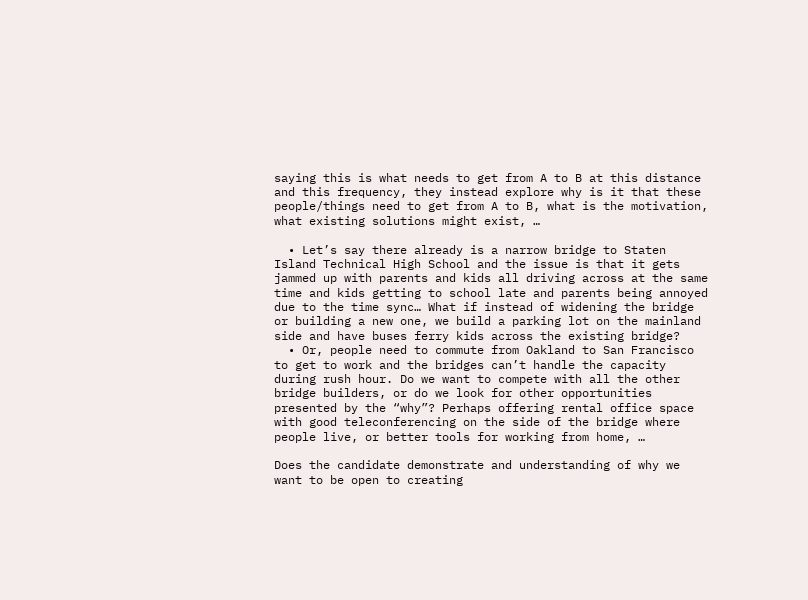saying this is what needs to get from A to B at this distance and this frequency, they instead explore why is it that these people/things need to get from A to B, what is the motivation, what existing solutions might exist, …

  • Let’s say there already is a narrow bridge to Staten Island Technical High School and the issue is that it gets jammed up with parents and kids all driving across at the same time and kids getting to school late and parents being annoyed due to the time sync… What if instead of widening the bridge or building a new one, we build a parking lot on the mainland side and have buses ferry kids across the existing bridge?
  • Or, people need to commute from Oakland to San Francisco to get to work and the bridges can’t handle the capacity during rush hour. Do we want to compete with all the other bridge builders, or do we look for other opportunities presented by the “why”? Perhaps offering rental office space with good teleconferencing on the side of the bridge where people live, or better tools for working from home, …

Does the candidate demonstrate and understanding of why we want to be open to creating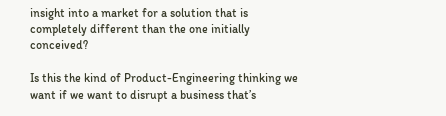insight into a market for a solution that is completely different than the one initially conceived?

Is this the kind of Product-Engineering thinking we want if we want to disrupt a business that’s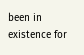been in existence for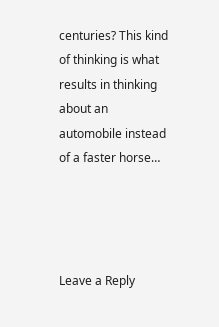centuries? This kind of thinking is what results in thinking about an automobile instead of a faster horse…




Leave a Reply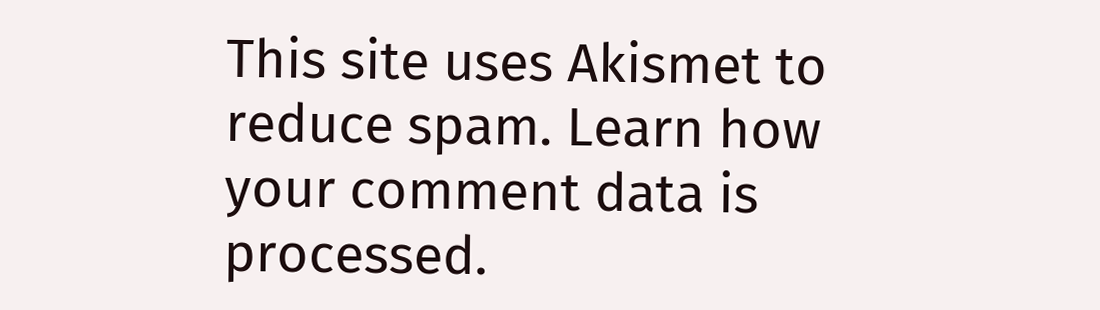This site uses Akismet to reduce spam. Learn how your comment data is processed.